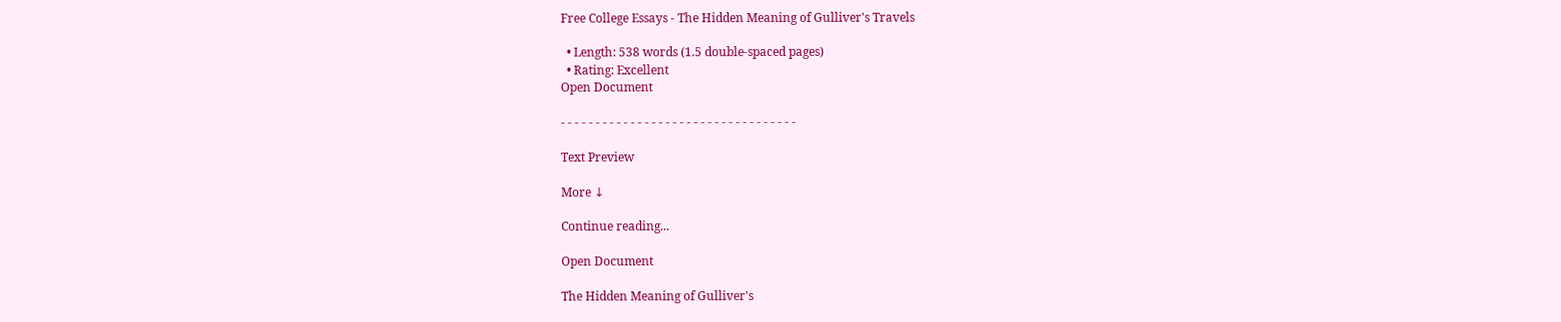Free College Essays - The Hidden Meaning of Gulliver's Travels

  • Length: 538 words (1.5 double-spaced pages)
  • Rating: Excellent
Open Document

- - - - - - - - - - - - - - - - - - - - - - - - - - - - - - - - - -

Text Preview

More ↓

Continue reading...

Open Document

The Hidden Meaning of Gulliver's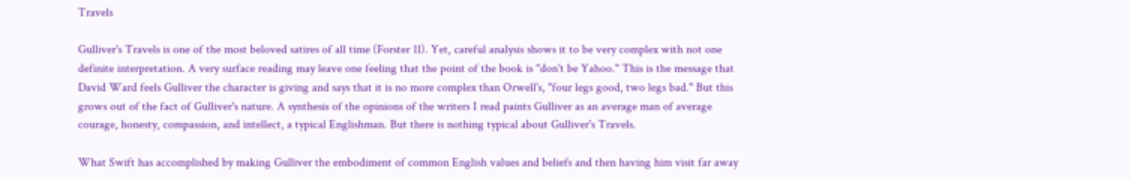Travels

Gulliver's Travels is one of the most beloved satires of all time (Forster 11). Yet, careful analysis shows it to be very complex with not one definite interpretation. A very surface reading may leave one feeling that the point of the book is "don't be Yahoo." This is the message that David Ward feels Gulliver the character is giving and says that it is no more complex than Orwell's, "four legs good, two legs bad." But this grows out of the fact of Gulliver's nature. A synthesis of the opinions of the writers I read paints Gulliver as an average man of average courage, honesty, compassion, and intellect, a typical Englishman. But there is nothing typical about Gulliver's Travels.

What Swift has accomplished by making Gulliver the embodiment of common English values and beliefs and then having him visit far away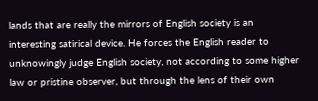lands that are really the mirrors of English society is an interesting satirical device. He forces the English reader to unknowingly judge English society, not according to some higher law or pristine observer, but through the lens of their own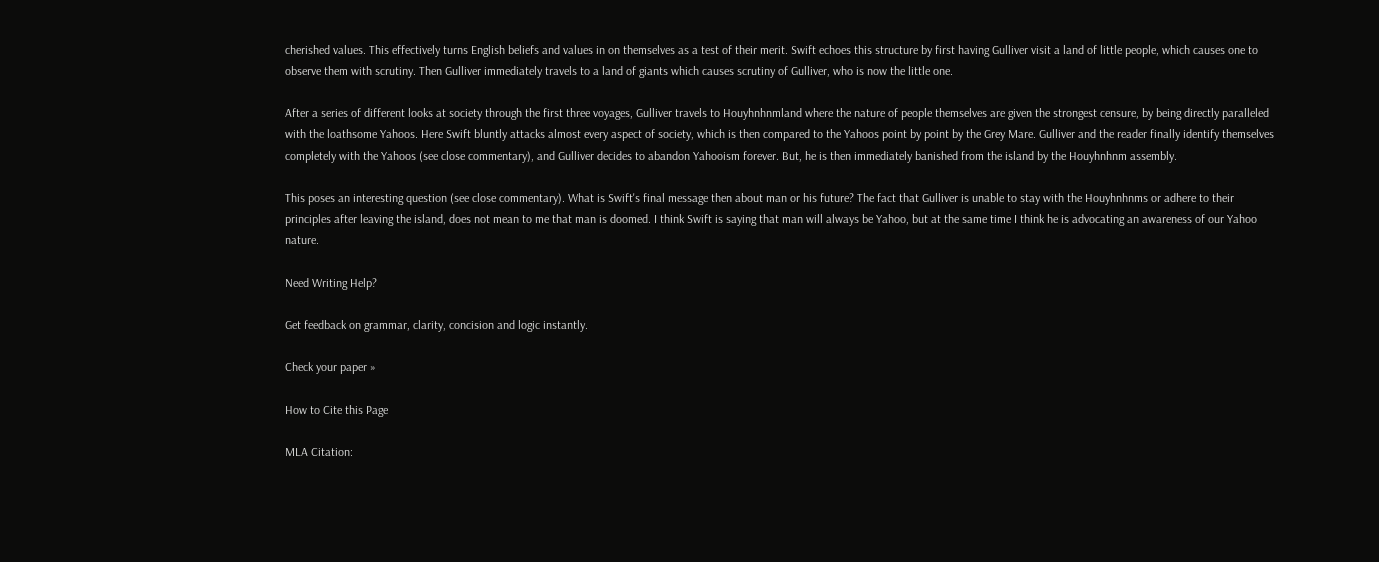cherished values. This effectively turns English beliefs and values in on themselves as a test of their merit. Swift echoes this structure by first having Gulliver visit a land of little people, which causes one to observe them with scrutiny. Then Gulliver immediately travels to a land of giants which causes scrutiny of Gulliver, who is now the little one.

After a series of different looks at society through the first three voyages, Gulliver travels to Houyhnhnmland where the nature of people themselves are given the strongest censure, by being directly paralleled with the loathsome Yahoos. Here Swift bluntly attacks almost every aspect of society, which is then compared to the Yahoos point by point by the Grey Mare. Gulliver and the reader finally identify themselves completely with the Yahoos (see close commentary), and Gulliver decides to abandon Yahooism forever. But, he is then immediately banished from the island by the Houyhnhnm assembly.

This poses an interesting question (see close commentary). What is Swift's final message then about man or his future? The fact that Gulliver is unable to stay with the Houyhnhnms or adhere to their principles after leaving the island, does not mean to me that man is doomed. I think Swift is saying that man will always be Yahoo, but at the same time I think he is advocating an awareness of our Yahoo nature.

Need Writing Help?

Get feedback on grammar, clarity, concision and logic instantly.

Check your paper »

How to Cite this Page

MLA Citation: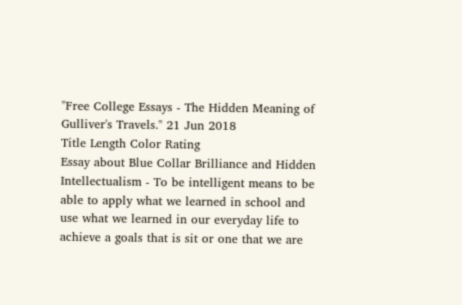"Free College Essays - The Hidden Meaning of Gulliver's Travels." 21 Jun 2018
Title Length Color Rating
Essay about Blue Collar Brilliance and Hidden Intellectualism - To be intelligent means to be able to apply what we learned in school and use what we learned in our everyday life to achieve a goals that is sit or one that we are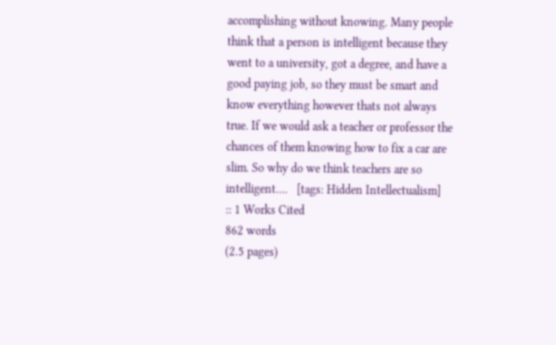accomplishing without knowing. Many people think that a person is intelligent because they went to a university, got a degree, and have a good paying job, so they must be smart and know everything however thats not always true. If we would ask a teacher or professor the chances of them knowing how to fix a car are slim. So why do we think teachers are so intelligent....   [tags: Hidden Intellectualism]
:: 1 Works Cited
862 words
(2.5 pages)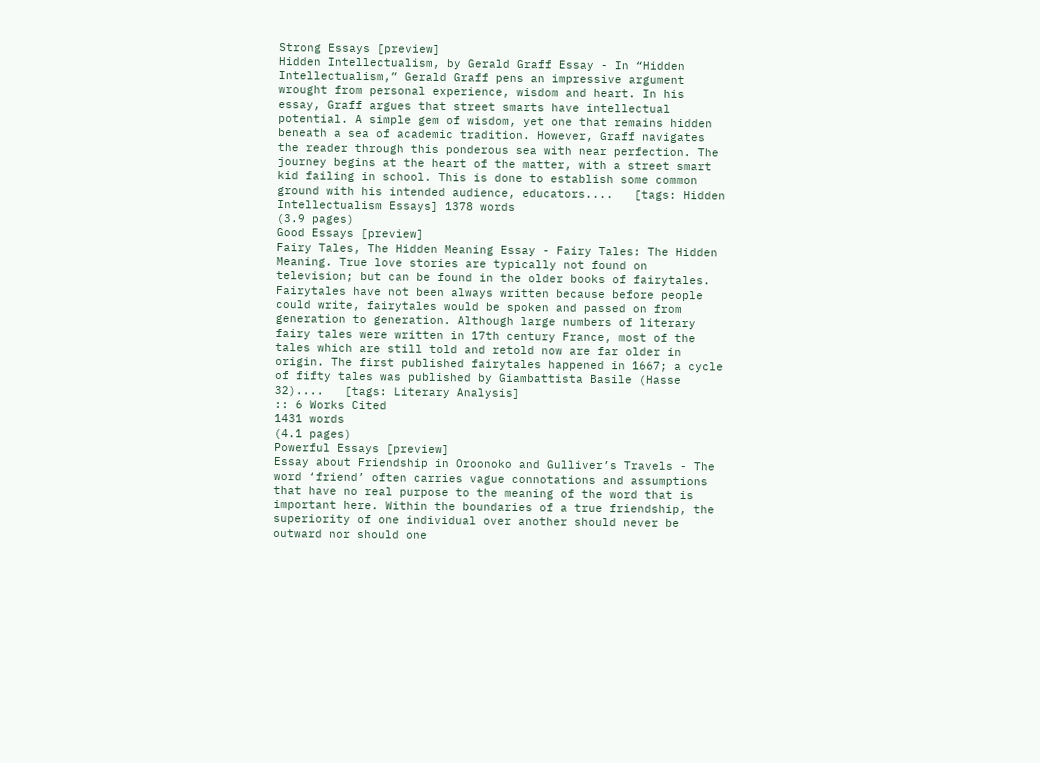Strong Essays [preview]
Hidden Intellectualism, by Gerald Graff Essay - In “Hidden Intellectualism,” Gerald Graff pens an impressive argument wrought from personal experience, wisdom and heart. In his essay, Graff argues that street smarts have intellectual potential. A simple gem of wisdom, yet one that remains hidden beneath a sea of academic tradition. However, Graff navigates the reader through this ponderous sea with near perfection. The journey begins at the heart of the matter, with a street smart kid failing in school. This is done to establish some common ground with his intended audience, educators....   [tags: Hidden Intellectualism Essays] 1378 words
(3.9 pages)
Good Essays [preview]
Fairy Tales, The Hidden Meaning Essay - Fairy Tales: The Hidden Meaning. True love stories are typically not found on television; but can be found in the older books of fairytales. Fairytales have not been always written because before people could write, fairytales would be spoken and passed on from generation to generation. Although large numbers of literary fairy tales were written in 17th century France, most of the tales which are still told and retold now are far older in origin. The first published fairytales happened in 1667; a cycle of fifty tales was published by Giambattista Basile (Hasse 32)....   [tags: Literary Analysis]
:: 6 Works Cited
1431 words
(4.1 pages)
Powerful Essays [preview]
Essay about Friendship in Oroonoko and Gulliver’s Travels - The word ‘friend’ often carries vague connotations and assumptions that have no real purpose to the meaning of the word that is important here. Within the boundaries of a true friendship, the superiority of one individual over another should never be outward nor should one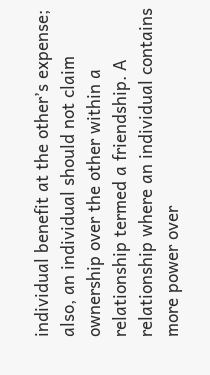individual benefit at the other’s expense; also, an individual should not claim ownership over the other within a relationship termed a friendship. A relationship where an individual contains more power over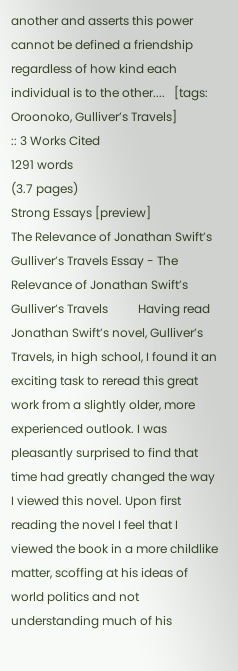another and asserts this power cannot be defined a friendship regardless of how kind each individual is to the other....   [tags: Oroonoko, Gulliver’s Travels]
:: 3 Works Cited
1291 words
(3.7 pages)
Strong Essays [preview]
The Relevance of Jonathan Swift’s Gulliver’s Travels Essay - The Relevance of Jonathan Swift’s Gulliver’s Travels          Having read Jonathan Swift’s novel, Gulliver’s Travels, in high school, I found it an exciting task to reread this great work from a slightly older, more experienced outlook. I was pleasantly surprised to find that time had greatly changed the way I viewed this novel. Upon first reading the novel I feel that I viewed the book in a more childlike matter, scoffing at his ideas of world politics and not understanding much of his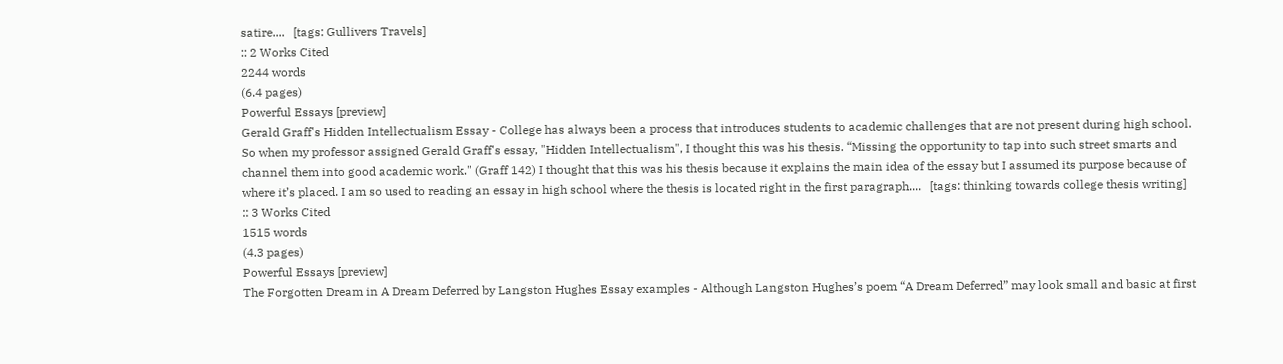satire....   [tags: Gullivers Travels]
:: 2 Works Cited
2244 words
(6.4 pages)
Powerful Essays [preview]
Gerald Graff's Hidden Intellectualism Essay - College has always been a process that introduces students to academic challenges that are not present during high school. So when my professor assigned Gerald Graff's essay, "Hidden Intellectualism", I thought this was his thesis. “Missing the opportunity to tap into such street smarts and channel them into good academic work." (Graff 142) I thought that this was his thesis because it explains the main idea of the essay but I assumed its purpose because of where it’s placed. I am so used to reading an essay in high school where the thesis is located right in the first paragraph....   [tags: thinking towards college thesis writing]
:: 3 Works Cited
1515 words
(4.3 pages)
Powerful Essays [preview]
The Forgotten Dream in A Dream Deferred by Langston Hughes Essay examples - Although Langston Hughes’s poem “A Dream Deferred” may look small and basic at first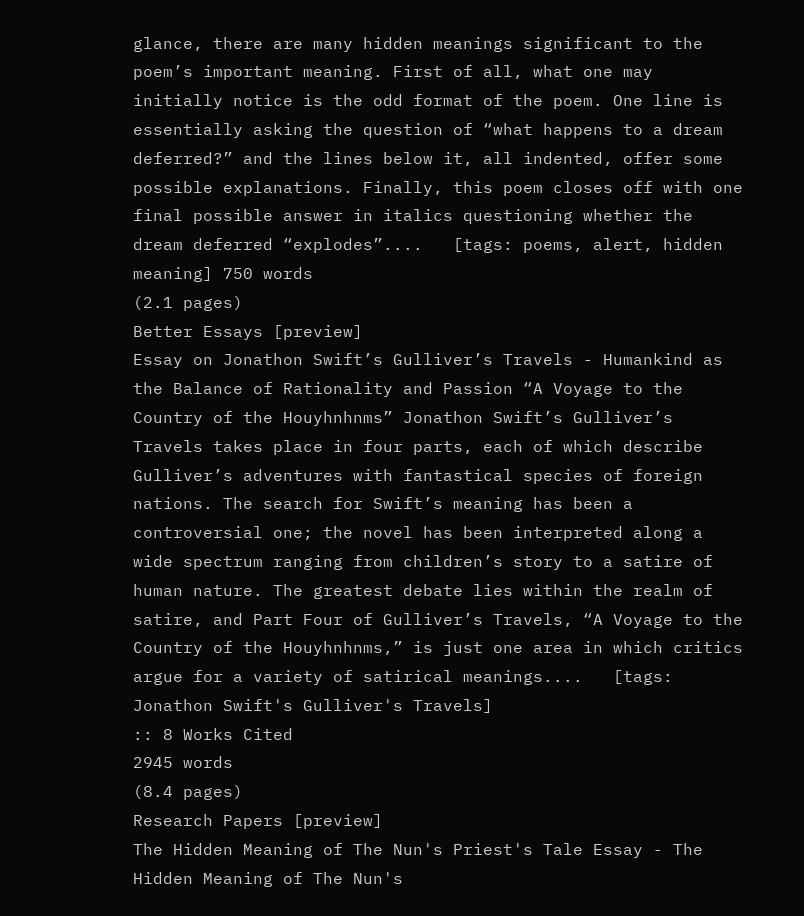glance, there are many hidden meanings significant to the poem’s important meaning. First of all, what one may initially notice is the odd format of the poem. One line is essentially asking the question of “what happens to a dream deferred?” and the lines below it, all indented, offer some possible explanations. Finally, this poem closes off with one final possible answer in italics questioning whether the dream deferred “explodes”....   [tags: poems, alert, hidden meaning] 750 words
(2.1 pages)
Better Essays [preview]
Essay on Jonathon Swift’s Gulliver’s Travels - Humankind as the Balance of Rationality and Passion “A Voyage to the Country of the Houyhnhnms” Jonathon Swift’s Gulliver’s Travels takes place in four parts, each of which describe Gulliver’s adventures with fantastical species of foreign nations. The search for Swift’s meaning has been a controversial one; the novel has been interpreted along a wide spectrum ranging from children’s story to a satire of human nature. The greatest debate lies within the realm of satire, and Part Four of Gulliver’s Travels, “A Voyage to the Country of the Houyhnhnms,” is just one area in which critics argue for a variety of satirical meanings....   [tags: Jonathon Swift's Gulliver's Travels]
:: 8 Works Cited
2945 words
(8.4 pages)
Research Papers [preview]
The Hidden Meaning of The Nun's Priest's Tale Essay - The Hidden Meaning of The Nun's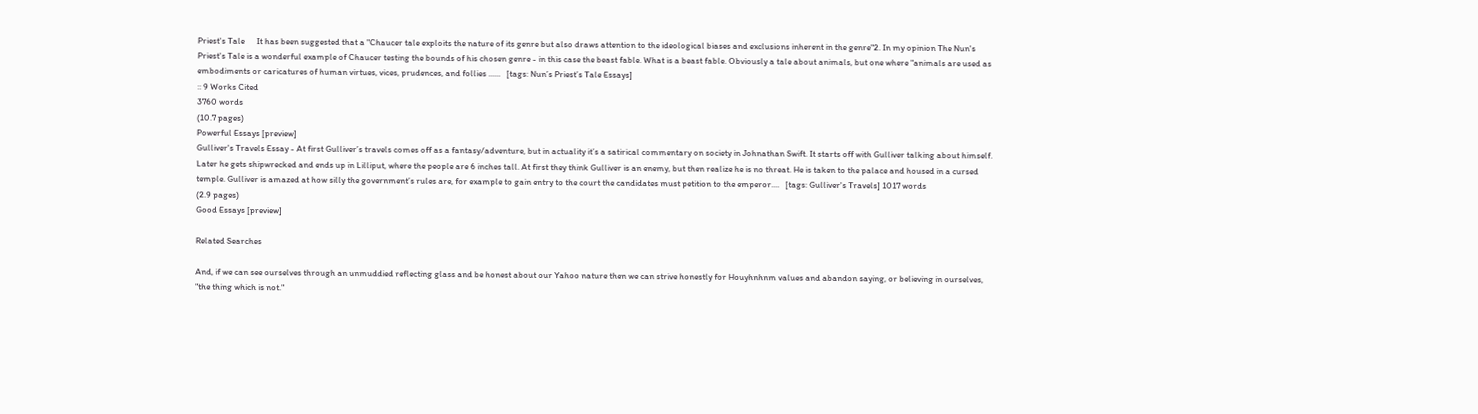Priest's Tale      It has been suggested that a "Chaucer tale exploits the nature of its genre but also draws attention to the ideological biases and exclusions inherent in the genre"2. In my opinion The Nun's Priest's Tale is a wonderful example of Chaucer testing the bounds of his chosen genre - in this case the beast fable. What is a beast fable. Obviously a tale about animals, but one where "animals are used as embodiments or caricatures of human virtues, vices, prudences, and follies ......   [tags: Nun’s Priest’s Tale Essays]
:: 9 Works Cited
3760 words
(10.7 pages)
Powerful Essays [preview]
Gulliver's Travels Essay - At first Gulliver’s travels comes off as a fantasy/adventure, but in actuality it’s a satirical commentary on society in Johnathan Swift. It starts off with Gulliver talking about himself. Later he gets shipwrecked and ends up in Lilliput, where the people are 6 inches tall. At first they think Gulliver is an enemy, but then realize he is no threat. He is taken to the palace and housed in a cursed temple. Gulliver is amazed at how silly the government’s rules are, for example to gain entry to the court the candidates must petition to the emperor....   [tags: Gulliver's Travels] 1017 words
(2.9 pages)
Good Essays [preview]

Related Searches

And, if we can see ourselves through an unmuddied reflecting glass and be honest about our Yahoo nature then we can strive honestly for Houyhnhnm values and abandon saying, or believing in ourselves, "the thing which is not."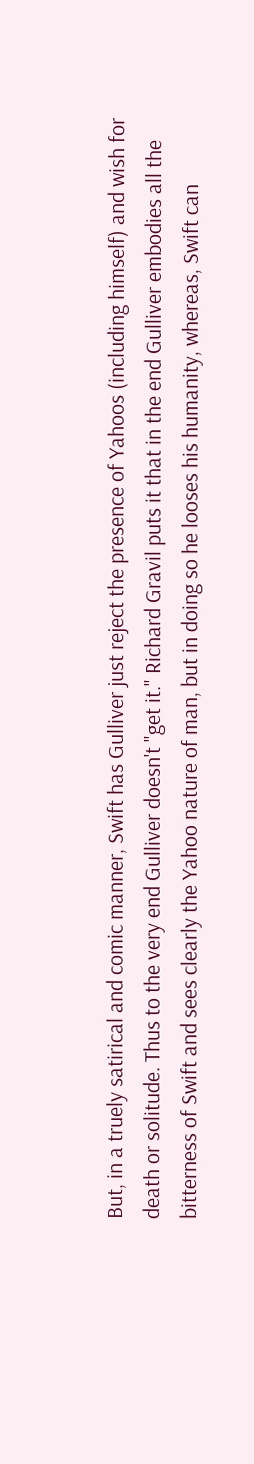But, in a truely satirical and comic manner, Swift has Gulliver just reject the presence of Yahoos (including himself) and wish for death or solitude. Thus to the very end Gulliver doesn't "get it." Richard Gravil puts it that in the end Gulliver embodies all the bitterness of Swift and sees clearly the Yahoo nature of man, but in doing so he looses his humanity, whereas, Swift can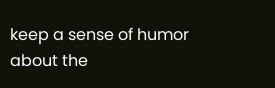keep a sense of humor about the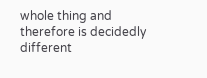whole thing and therefore is decidedly different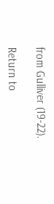from Gulliver (19-22).

Return to